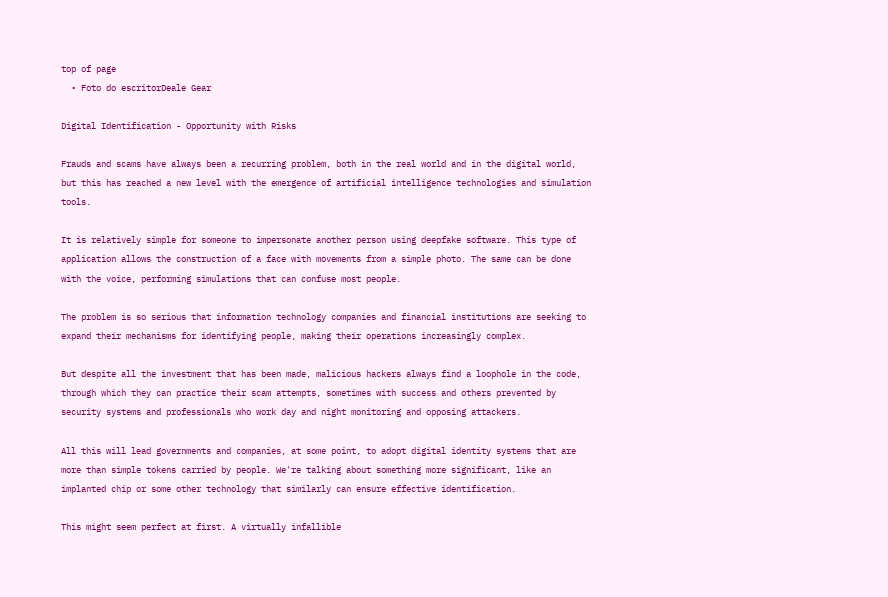top of page
  • Foto do escritorDeale Gear

Digital Identification - Opportunity with Risks

Frauds and scams have always been a recurring problem, both in the real world and in the digital world, but this has reached a new level with the emergence of artificial intelligence technologies and simulation tools.

It is relatively simple for someone to impersonate another person using deepfake software. This type of application allows the construction of a face with movements from a simple photo. The same can be done with the voice, performing simulations that can confuse most people.

The problem is so serious that information technology companies and financial institutions are seeking to expand their mechanisms for identifying people, making their operations increasingly complex.

But despite all the investment that has been made, malicious hackers always find a loophole in the code, through which they can practice their scam attempts, sometimes with success and others prevented by security systems and professionals who work day and night monitoring and opposing attackers.

All this will lead governments and companies, at some point, to adopt digital identity systems that are more than simple tokens carried by people. We're talking about something more significant, like an implanted chip or some other technology that similarly can ensure effective identification.

This might seem perfect at first. A virtually infallible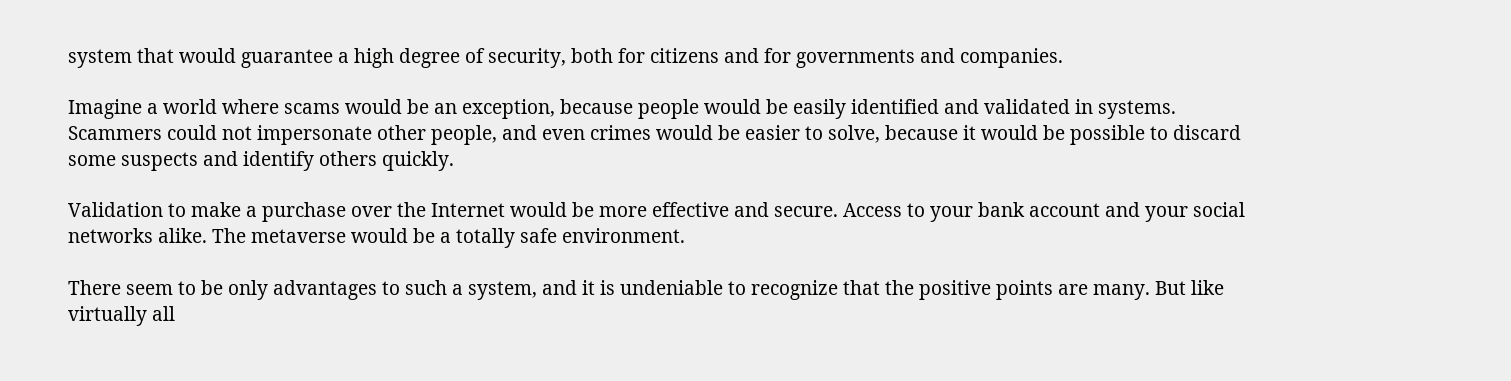system that would guarantee a high degree of security, both for citizens and for governments and companies.

Imagine a world where scams would be an exception, because people would be easily identified and validated in systems. Scammers could not impersonate other people, and even crimes would be easier to solve, because it would be possible to discard some suspects and identify others quickly.

Validation to make a purchase over the Internet would be more effective and secure. Access to your bank account and your social networks alike. The metaverse would be a totally safe environment.

There seem to be only advantages to such a system, and it is undeniable to recognize that the positive points are many. But like virtually all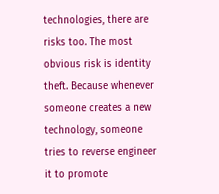technologies, there are risks too. The most obvious risk is identity theft. Because whenever someone creates a new technology, someone tries to reverse engineer it to promote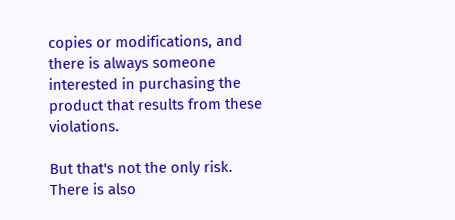copies or modifications, and there is always someone interested in purchasing the product that results from these violations.

But that's not the only risk. There is also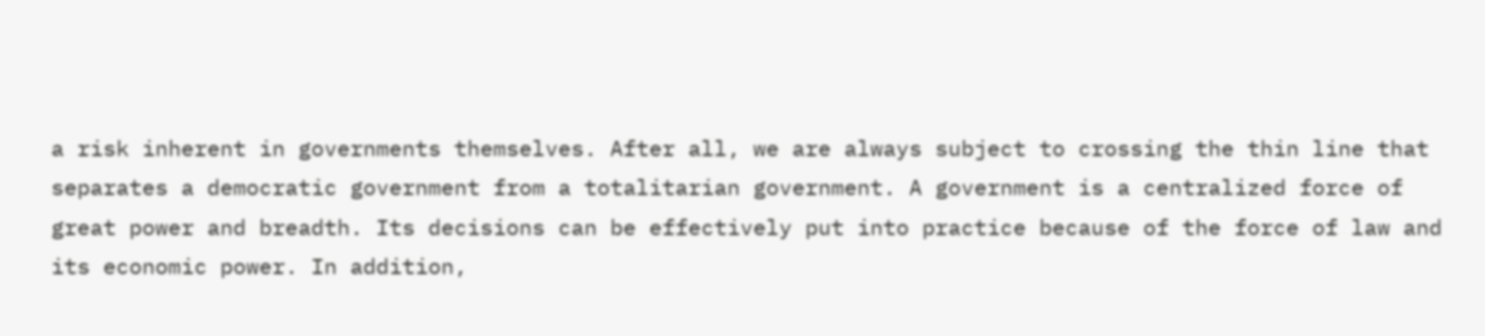a risk inherent in governments themselves. After all, we are always subject to crossing the thin line that separates a democratic government from a totalitarian government. A government is a centralized force of great power and breadth. Its decisions can be effectively put into practice because of the force of law and its economic power. In addition,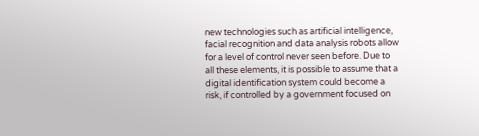new technologies such as artificial intelligence, facial recognition and data analysis robots allow for a level of control never seen before. Due to all these elements, it is possible to assume that a digital identification system could become a risk, if controlled by a government focused on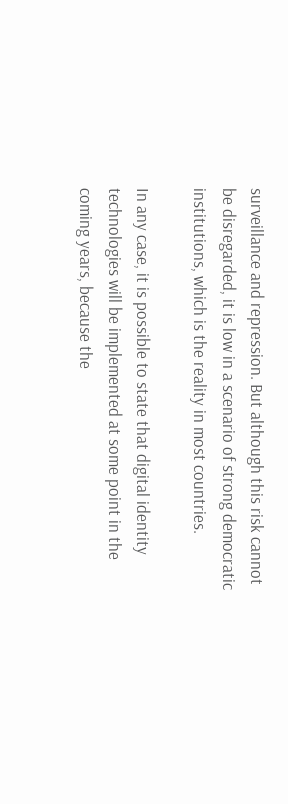surveillance and repression. But although this risk cannot be disregarded, it is low in a scenario of strong democratic institutions, which is the reality in most countries.

In any case, it is possible to state that digital identity technologies will be implemented at some point in the coming years, because the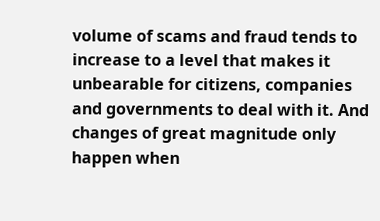volume of scams and fraud tends to increase to a level that makes it unbearable for citizens, companies and governments to deal with it. And changes of great magnitude only happen when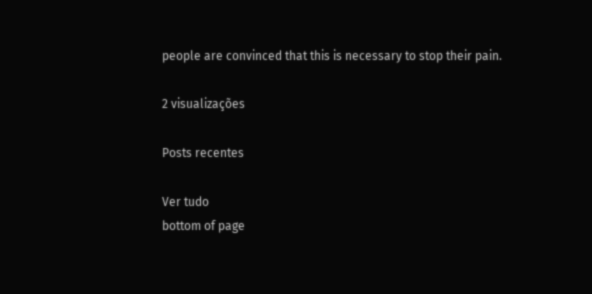people are convinced that this is necessary to stop their pain.

2 visualizações

Posts recentes

Ver tudo
bottom of page